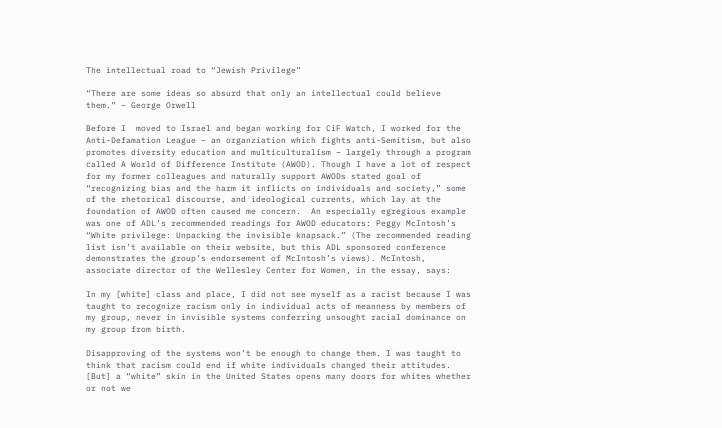The intellectual road to “Jewish Privilege”

“There are some ideas so absurd that only an intellectual could believe them.” – George Orwell

Before I  moved to Israel and began working for CiF Watch, I worked for the Anti-Defamation League – an organziation which fights anti-Semitism, but also promotes diversity education and multiculturalism – largely through a program called A World of Difference Institute (AWOD). Though I have a lot of respect for my former colleagues and naturally support AWODs stated goal of “recognizing bias and the harm it inflicts on individuals and society,” some of the rhetorical discourse, and ideological currents, which lay at the foundation of AWOD often caused me concern.  An especially egregious example was one of ADL’s recommended readings for AWOD educators: Peggy McIntosh’s “White privilege: Unpacking the invisible knapsack.” (The recommended reading list isn’t available on their website, but this ADL sponsored conference demonstrates the group’s endorsement of McIntosh’s views). McIntosh, associate director of the Wellesley Center for Women, in the essay, says:

In my [white] class and place, I did not see myself as a racist because I was taught to recognize racism only in individual acts of meanness by members of my group, never in invisible systems conferring unsought racial dominance on my group from birth.

Disapproving of the systems won’t be enough to change them. I was taught to think that racism could end if white individuals changed their attitudes. [But] a “white” skin in the United States opens many doors for whites whether or not we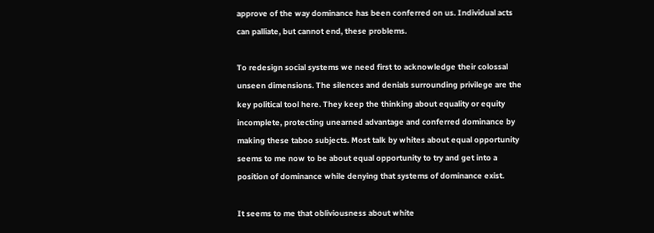approve of the way dominance has been conferred on us. Individual acts can palliate, but cannot end, these problems.

To redesign social systems we need first to acknowledge their colossal unseen dimensions. The silences and denials surrounding privilege are the key political tool here. They keep the thinking about equality or equity incomplete, protecting unearned advantage and conferred dominance by making these taboo subjects. Most talk by whites about equal opportunity seems to me now to be about equal opportunity to try and get into a position of dominance while denying that systems of dominance exist.

It seems to me that obliviousness about white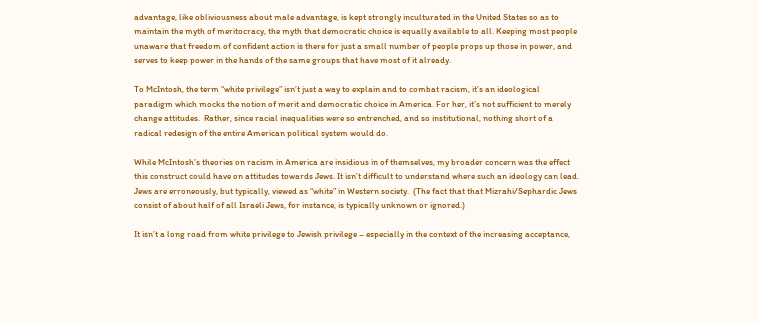advantage, like obliviousness about male advantage, is kept strongly inculturated in the United States so as to maintain the myth of meritocracy, the myth that democratic choice is equally available to all. Keeping most people unaware that freedom of confident action is there for just a small number of people props up those in power, and serves to keep power in the hands of the same groups that have most of it already.

To McIntosh, the term “white privilege” isn’t just a way to explain and to combat racism, it’s an ideological paradigm which mocks the notion of merit and democratic choice in America. For her, it’s not sufficient to merely change attitudes.  Rather, since racial inequalities were so entrenched, and so institutional, nothing short of a radical redesign of the entire American political system would do.

While McIntosh’s theories on racism in America are insidious in of themselves, my broader concern was the effect this construct could have on attitudes towards Jews. It isn’t difficult to understand where such an ideology can lead.  Jews are erroneously, but typically, viewed as “white” in Western society.  (The fact that that Mizrahi/Sephardic Jews consist of about half of all Israeli Jews, for instance, is typically unknown or ignored.)

It isn’t a long road from white privilege to Jewish privilege – especially in the context of the increasing acceptance,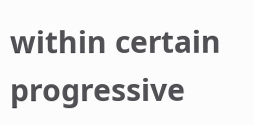within certain progressive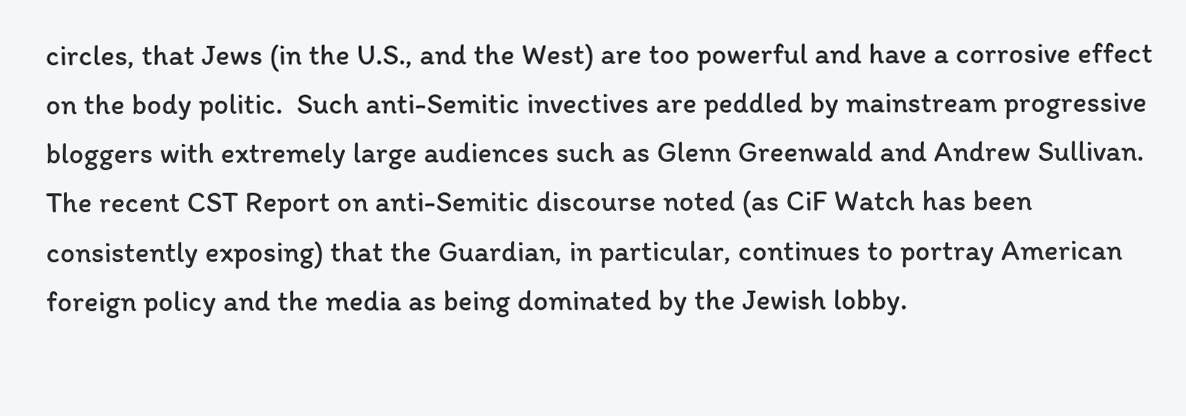circles, that Jews (in the U.S., and the West) are too powerful and have a corrosive effect on the body politic.  Such anti-Semitic invectives are peddled by mainstream progressive bloggers with extremely large audiences such as Glenn Greenwald and Andrew Sullivan.  The recent CST Report on anti-Semitic discourse noted (as CiF Watch has been consistently exposing) that the Guardian, in particular, continues to portray American foreign policy and the media as being dominated by the Jewish lobby.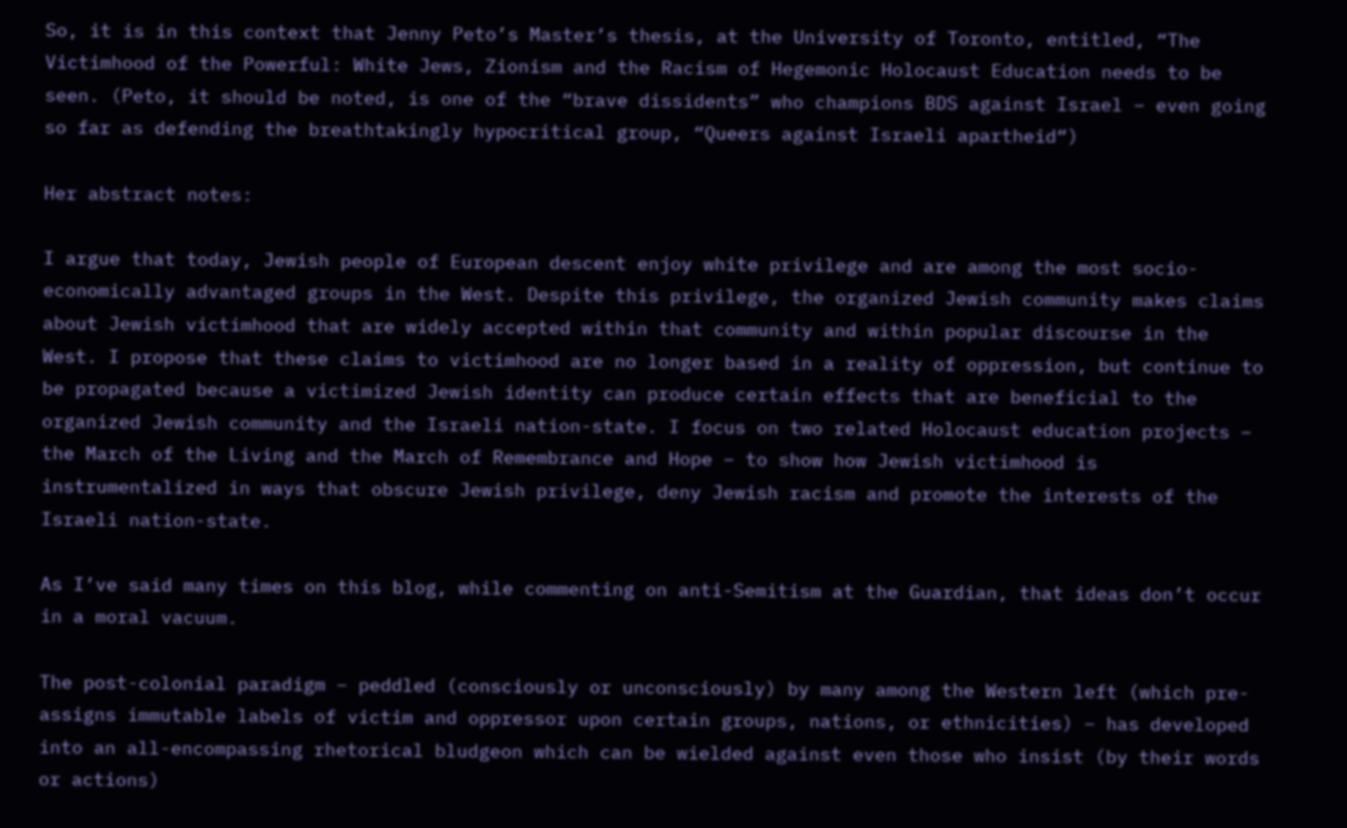So, it is in this context that Jenny Peto’s Master’s thesis, at the University of Toronto, entitled, “The Victimhood of the Powerful: White Jews, Zionism and the Racism of Hegemonic Holocaust Education needs to be seen. (Peto, it should be noted, is one of the “brave dissidents” who champions BDS against Israel – even going so far as defending the breathtakingly hypocritical group, “Queers against Israeli apartheid“)

Her abstract notes:

I argue that today, Jewish people of European descent enjoy white privilege and are among the most socio-economically advantaged groups in the West. Despite this privilege, the organized Jewish community makes claims about Jewish victimhood that are widely accepted within that community and within popular discourse in the West. I propose that these claims to victimhood are no longer based in a reality of oppression, but continue to be propagated because a victimized Jewish identity can produce certain effects that are beneficial to the organized Jewish community and the Israeli nation-state. I focus on two related Holocaust education projects – the March of the Living and the March of Remembrance and Hope – to show how Jewish victimhood is instrumentalized in ways that obscure Jewish privilege, deny Jewish racism and promote the interests of the Israeli nation-state.

As I’ve said many times on this blog, while commenting on anti-Semitism at the Guardian, that ideas don’t occur in a moral vacuum.

The post-colonial paradigm – peddled (consciously or unconsciously) by many among the Western left (which pre-assigns immutable labels of victim and oppressor upon certain groups, nations, or ethnicities) – has developed into an all-encompassing rhetorical bludgeon which can be wielded against even those who insist (by their words or actions)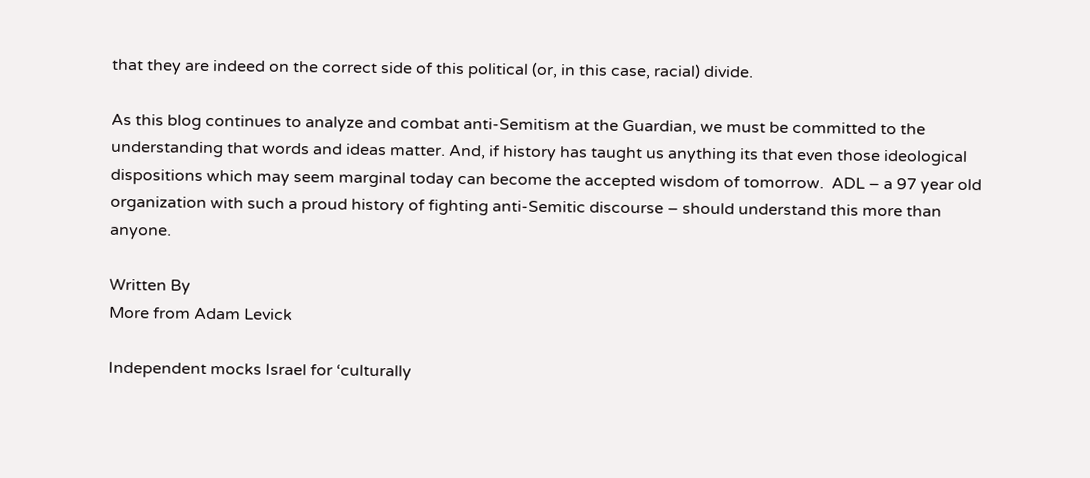that they are indeed on the correct side of this political (or, in this case, racial) divide.

As this blog continues to analyze and combat anti-Semitism at the Guardian, we must be committed to the understanding that words and ideas matter. And, if history has taught us anything its that even those ideological dispositions which may seem marginal today can become the accepted wisdom of tomorrow.  ADL – a 97 year old organization with such a proud history of fighting anti-Semitic discourse – should understand this more than anyone.

Written By
More from Adam Levick

Independent mocks Israel for ‘culturally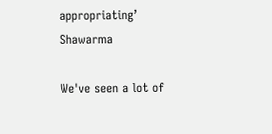appropriating’ Shawarma

We've seen a lot of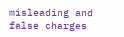misleading and false charges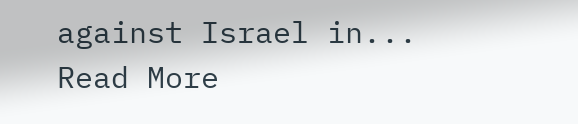against Israel in...
Read More